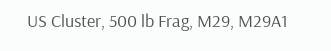US Cluster, 500 lb Frag, M29, M29A1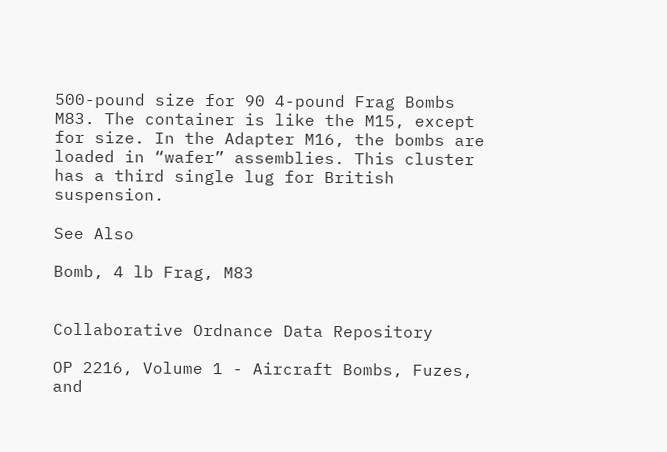500-pound size for 90 4-pound Frag Bombs M83. The container is like the M15, except for size. In the Adapter M16, the bombs are loaded in “wafer” assemblies. This cluster has a third single lug for British suspension.

See Also

Bomb, 4 lb Frag, M83


Collaborative Ordnance Data Repository

OP 2216, Volume 1 - Aircraft Bombs, Fuzes, and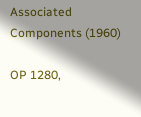Associated Components (1960)

OP 1280,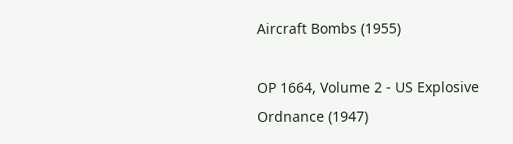Aircraft Bombs (1955)

OP 1664, Volume 2 - US Explosive Ordnance (1947)